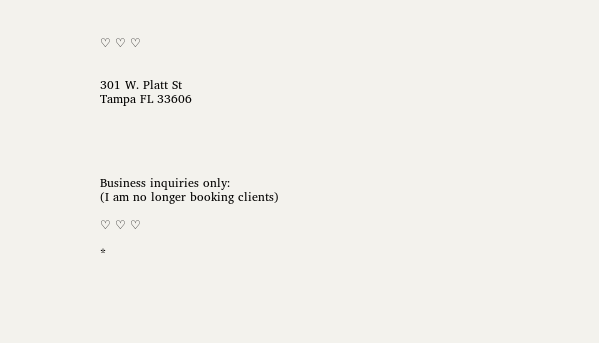♡ ♡ ♡


301 W. Platt St
Tampa FL 33606





Business inquiries only:
(I am no longer booking clients)

♡ ♡ ♡

*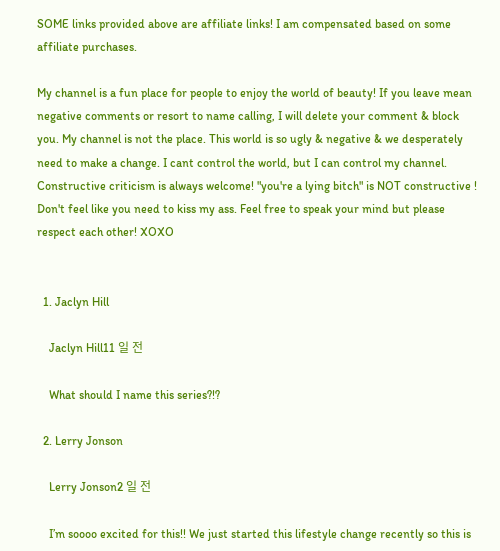SOME links provided above are affiliate links! I am compensated based on some affiliate purchases.

My channel is a fun place for people to enjoy the world of beauty! If you leave mean negative comments or resort to name calling, I will delete your comment & block you. My channel is not the place. This world is so ugly & negative & we desperately need to make a change. I cant control the world, but I can control my channel. Constructive criticism is always welcome! "you're a lying bitch" is NOT constructive ! Don't feel like you need to kiss my ass. Feel free to speak your mind but please respect each other! XOXO


  1. Jaclyn Hill

    Jaclyn Hill11 일 전

    What should I name this series?!?

  2. Lerry Jonson

    Lerry Jonson2 일 전

    I’m soooo excited for this!! We just started this lifestyle change recently so this is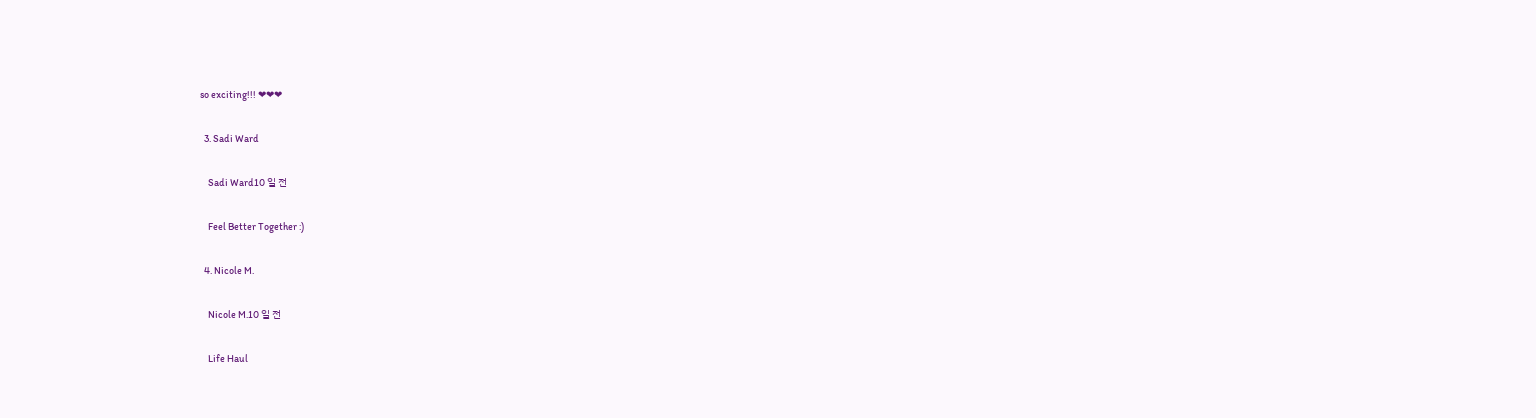so exciting!!! ❤❤❤

  3. Sadi Ward

    Sadi Ward10 일 전

    Feel Better Together :)

  4. Nicole M.

    Nicole M.10 일 전

    Life Haul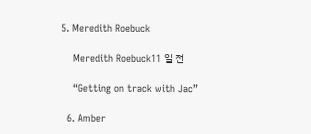5. Meredith Roebuck

    Meredith Roebuck11 일 전

    “Getting on track with Jac”

  6. Amber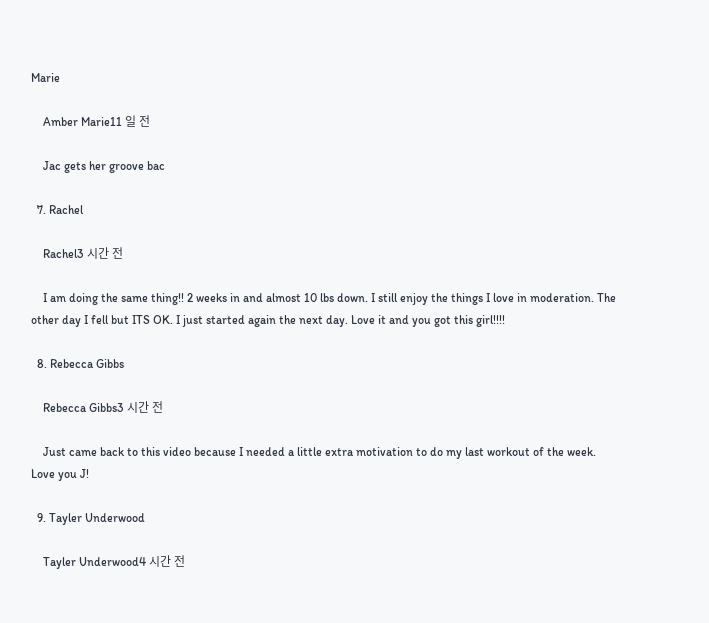Marie

    Amber Marie11 일 전

    Jac gets her groove bac

  7. Rachel

    Rachel3 시간 전

    I am doing the same thing!! 2 weeks in and almost 10 lbs down. I still enjoy the things I love in moderation. The other day I fell but ITS OK. I just started again the next day. Love it and you got this girl!!!!

  8. Rebecca Gibbs

    Rebecca Gibbs3 시간 전

    Just came back to this video because I needed a little extra motivation to do my last workout of the week. Love you J!

  9. Tayler Underwood

    Tayler Underwood4 시간 전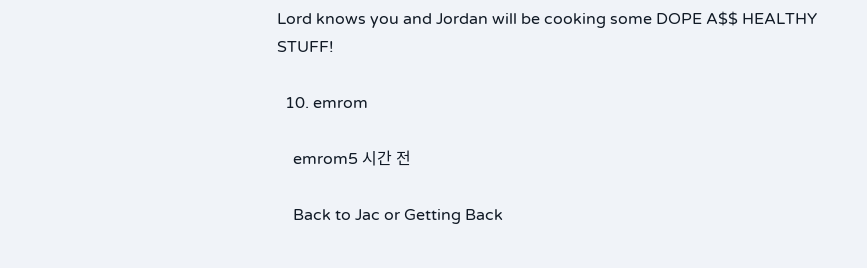Lord knows you and Jordan will be cooking some DOPE A$$ HEALTHY STUFF!

  10. emrom

    emrom5 시간 전

    Back to Jac or Getting Back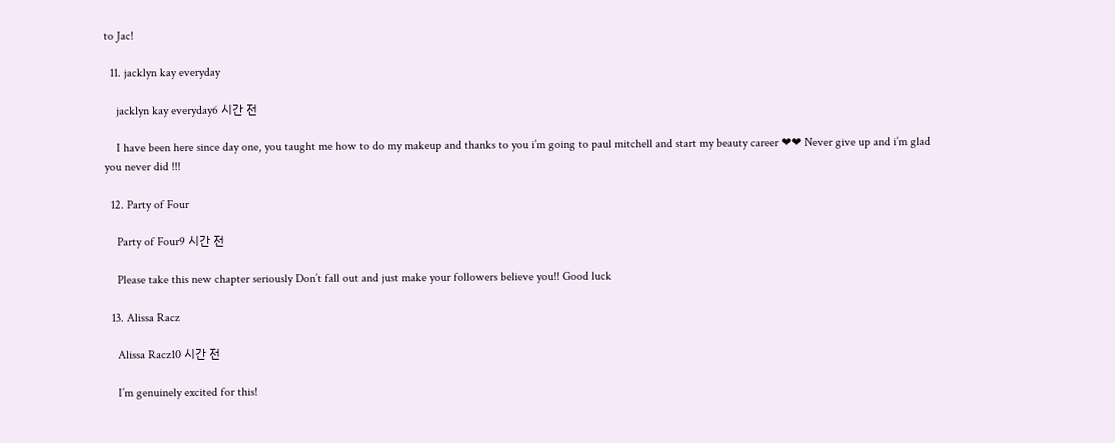to Jac!

  11. jacklyn kay everyday

    jacklyn kay everyday6 시간 전

    I have been here since day one, you taught me how to do my makeup and thanks to you i’m going to paul mitchell and start my beauty career ❤❤ Never give up and i’m glad you never did !!!

  12. Party of Four

    Party of Four9 시간 전

    Please take this new chapter seriously Don’t fall out and just make your followers believe you!! Good luck

  13. Alissa Racz

    Alissa Racz10 시간 전

    I’m genuinely excited for this!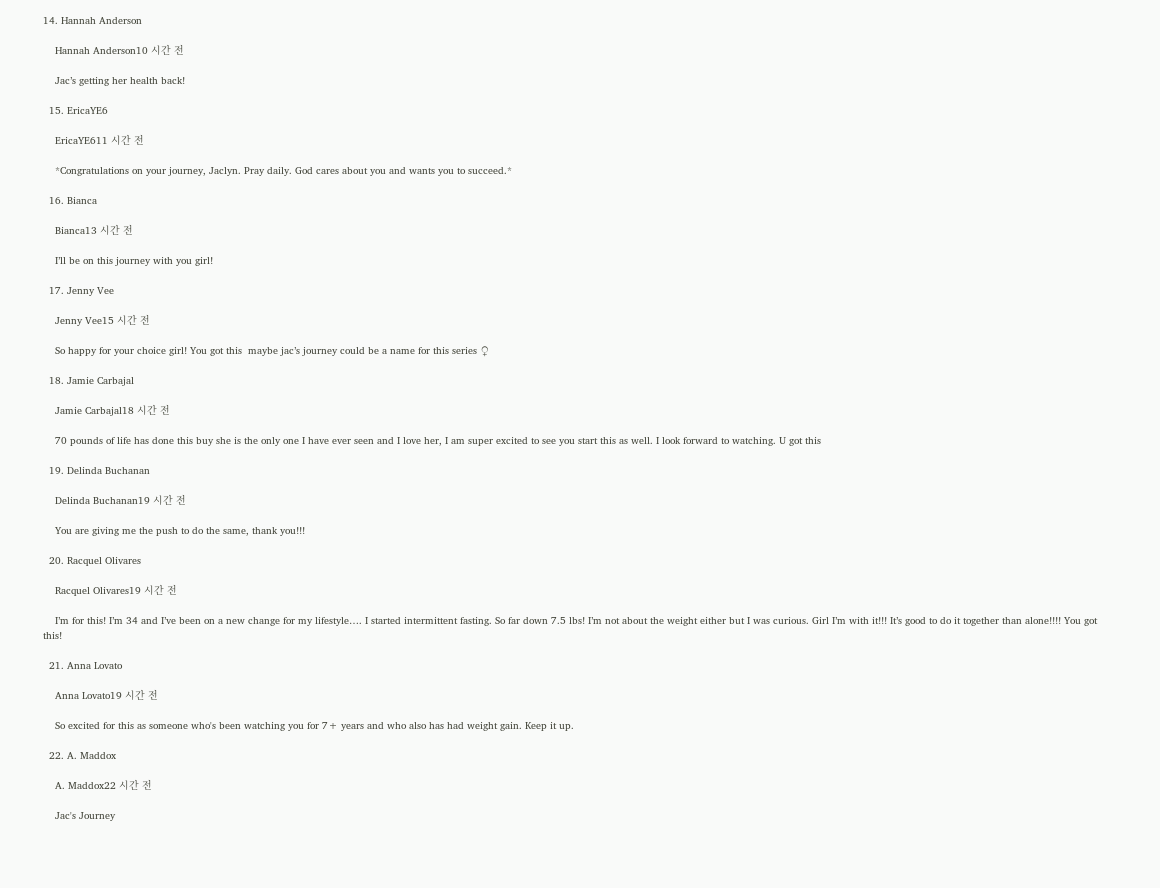14. Hannah Anderson

    Hannah Anderson10 시간 전

    Jac’s getting her health back!

  15. EricaYE6

    EricaYE611 시간 전

    *Congratulations on your journey, Jaclyn. Pray daily. God cares about you and wants you to succeed.*

  16. Bianca

    Bianca13 시간 전

    I’ll be on this journey with you girl!

  17. Jenny Vee

    Jenny Vee15 시간 전

    So happy for your choice girl! You got this  maybe jac’s journey could be a name for this series ♀

  18. Jamie Carbajal

    Jamie Carbajal18 시간 전

    70 pounds of life has done this buy she is the only one I have ever seen and I love her, I am super excited to see you start this as well. I look forward to watching. U got this

  19. Delinda Buchanan

    Delinda Buchanan19 시간 전

    You are giving me the push to do the same, thank you!!!

  20. Racquel Olivares

    Racquel Olivares19 시간 전

    I’m for this! I’m 34 and I’ve been on a new change for my lifestyle…. I started intermittent fasting. So far down 7.5 lbs! I’m not about the weight either but I was curious. Girl I’m with it!!! It’s good to do it together than alone!!!! You got this!

  21. Anna Lovato

    Anna Lovato19 시간 전

    So excited for this as someone who's been watching you for 7+ years and who also has had weight gain. Keep it up.

  22. A. Maddox

    A. Maddox22 시간 전

    Jac's Journey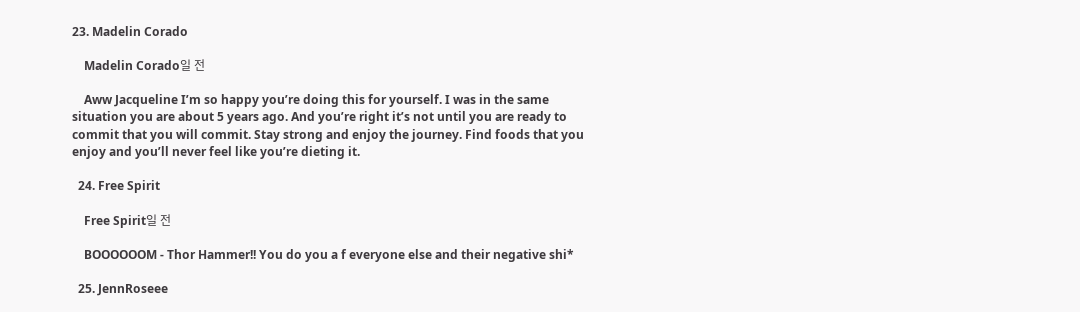23. Madelin Corado

    Madelin Corado일 전

    Aww Jacqueline I’m so happy you’re doing this for yourself. I was in the same situation you are about 5 years ago. And you’re right it’s not until you are ready to commit that you will commit. Stay strong and enjoy the journey. Find foods that you enjoy and you’ll never feel like you’re dieting it.

  24. Free Spirit

    Free Spirit일 전

    BOOOOOOM - Thor Hammer!! You do you a f everyone else and their negative shi*

  25. JennRoseee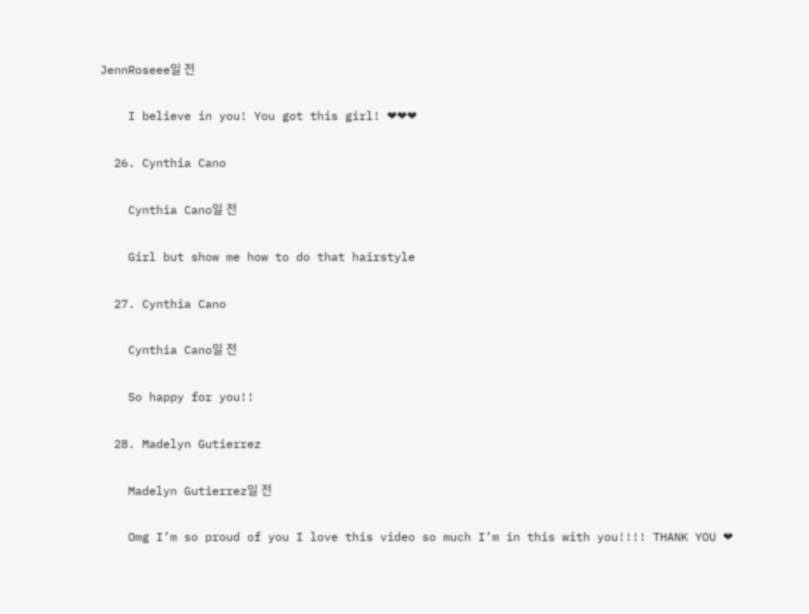JennRoseee일 전

    I believe in you! You got this girl! ❤❤❤

  26. Cynthia Cano

    Cynthia Cano일 전

    Girl but show me how to do that hairstyle

  27. Cynthia Cano

    Cynthia Cano일 전

    So happy for you!!

  28. Madelyn Gutierrez

    Madelyn Gutierrez일 전

    Omg I’m so proud of you I love this video so much I’m in this with you!!!! THANK YOU ❤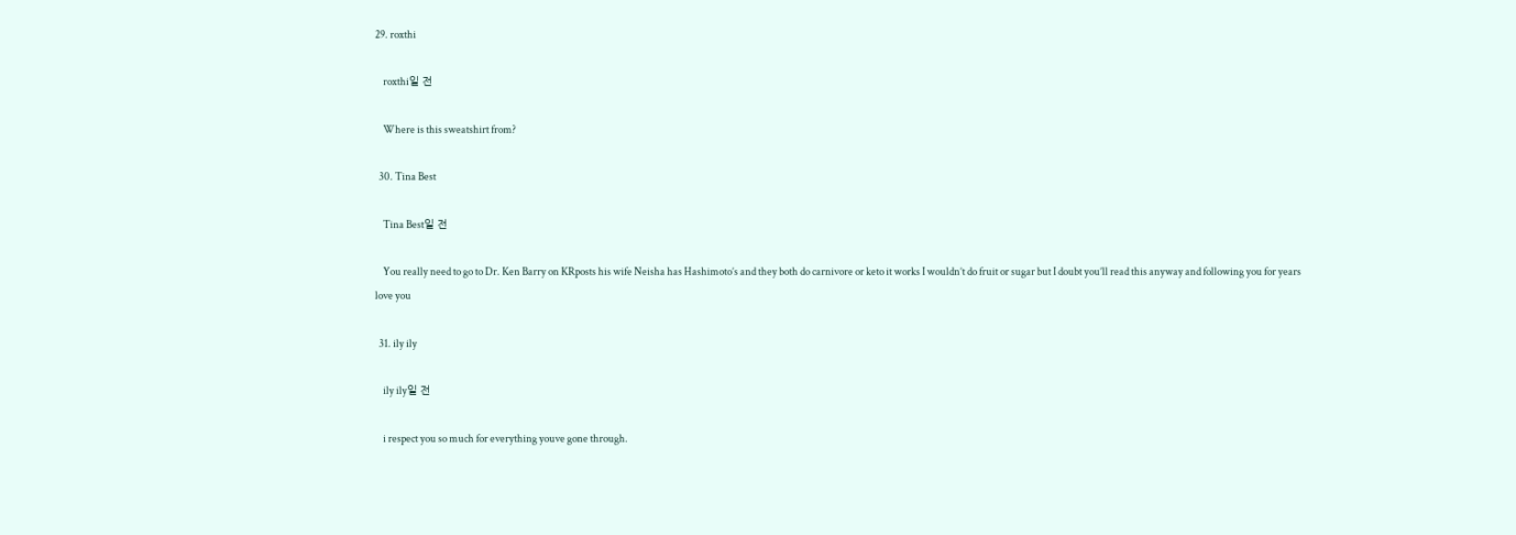29. roxthi

    roxthi일 전

    Where is this sweatshirt from?

  30. Tina Best

    Tina Best일 전

    You really need to go to Dr. Ken Barry on KRposts his wife Neisha has Hashimoto’s and they both do carnivore or keto it works I wouldn’t do fruit or sugar but I doubt you’ll read this anyway and following you for years love you

  31. ily ily

    ily ily일 전

    i respect you so much for everything youve gone through.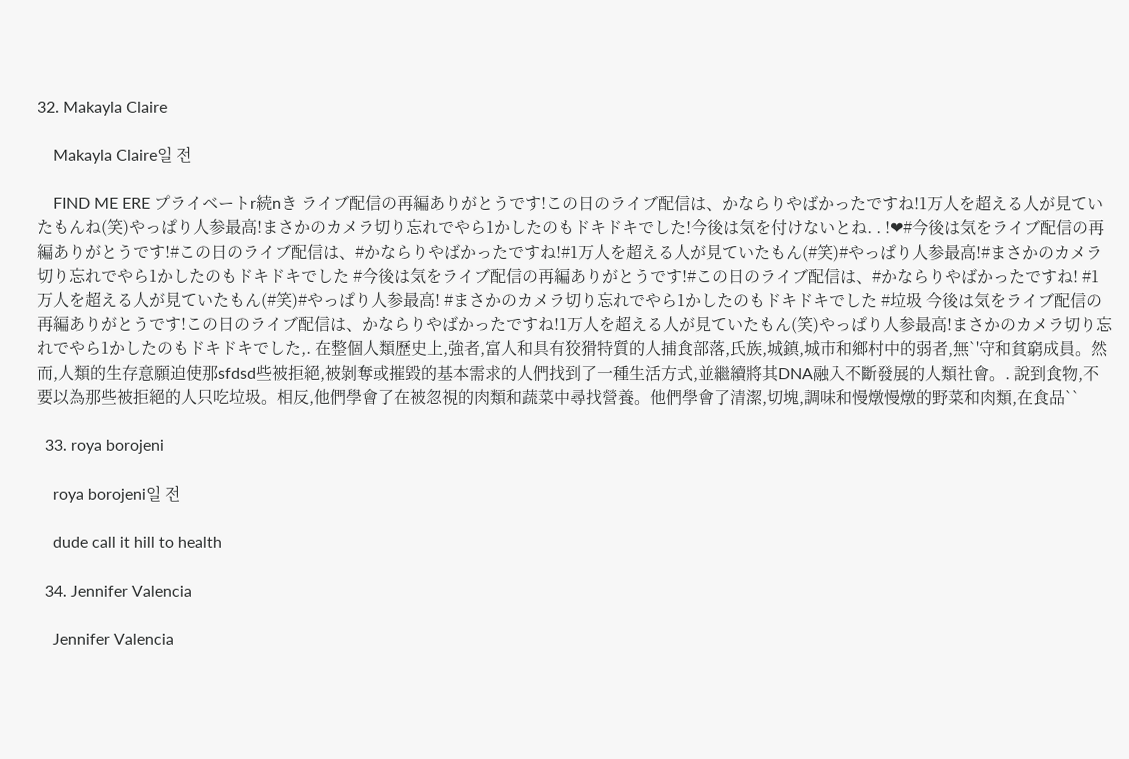32. Makayla Claire

    Makayla Claire일 전

    FIND ME ERE プライベートr続nき ライブ配信の再編ありがとうです!この日のライブ配信は、かならりやばかったですね!1万人を超える人が見ていたもんね(笑)やっぱり人参最高!まさかのカメラ切り忘れでやら1かしたのもドキドキでした!今後は気を付けないとね. . !❤#今後は気をライブ配信の再編ありがとうです!#この日のライブ配信は、#かならりやばかったですね!#1万人を超える人が見ていたもん(#笑)#やっぱり人参最高!#まさかのカメラ切り忘れでやら1かしたのもドキドキでした #今後は気をライブ配信の再編ありがとうです!#この日のライブ配信は、#かならりやばかったですね! #1万人を超える人が見ていたもん(#笑)#やっぱり人参最高! #まさかのカメラ切り忘れでやら1かしたのもドキドキでした #垃圾 今後は気をライブ配信の再編ありがとうです!この日のライブ配信は、かならりやばかったですね!1万人を超える人が見ていたもん(笑)やっぱり人参最高!まさかのカメラ切り忘れでやら1かしたのもドキドキでした,. 在整個人類歷史上,強者,富人和具有狡猾特質的人捕食部落,氏族,城鎮,城市和鄉村中的弱者,無`'守和貧窮成員。然而,人類的生存意願迫使那sfdsd些被拒絕,被剝奪或摧毀的基本需求的人們找到了一種生活方式,並繼續將其DNA融入不斷發展的人類社會。. 說到食物,不要以為那些被拒絕的人只吃垃圾。相反,他們學會了在被忽視的肉類和蔬菜中尋找營養。他們學會了清潔,切塊,調味和慢燉慢燉的野菜和肉類,在食品``

  33. roya borojeni

    roya borojeni일 전

    dude call it hill to health

  34. Jennifer Valencia

    Jennifer Valencia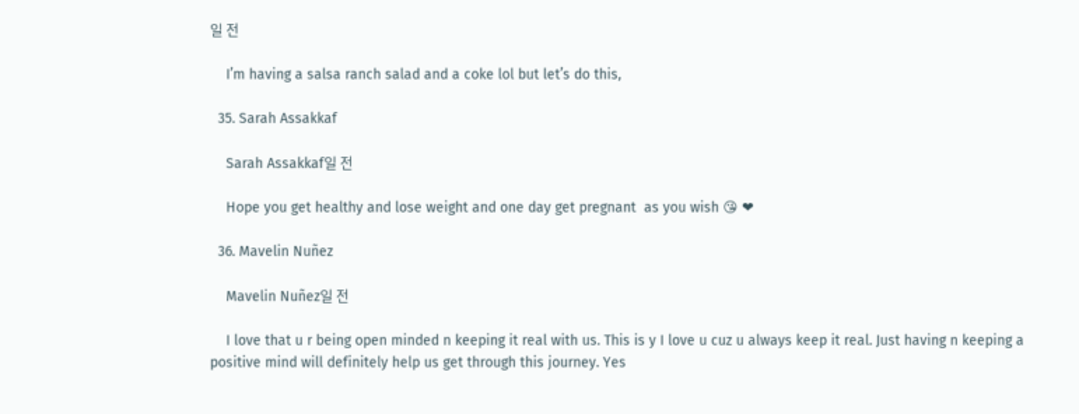일 전

    I’m having a salsa ranch salad and a coke lol but let’s do this,

  35. Sarah Assakkaf

    Sarah Assakkaf일 전

    Hope you get healthy and lose weight and one day get pregnant  as you wish 😘 ❤

  36. Mavelin Nuñez

    Mavelin Nuñez일 전

    I love that u r being open minded n keeping it real with us. This is y I love u cuz u always keep it real. Just having n keeping a positive mind will definitely help us get through this journey. Yes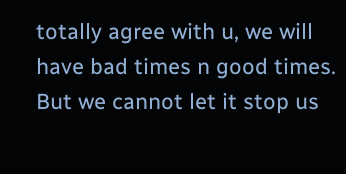totally agree with u, we will have bad times n good times. But we cannot let it stop us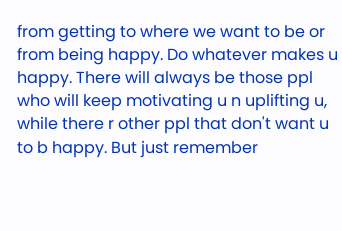from getting to where we want to be or from being happy. Do whatever makes u happy. There will always be those ppl who will keep motivating u n uplifting u, while there r other ppl that don't want u to b happy. But just remember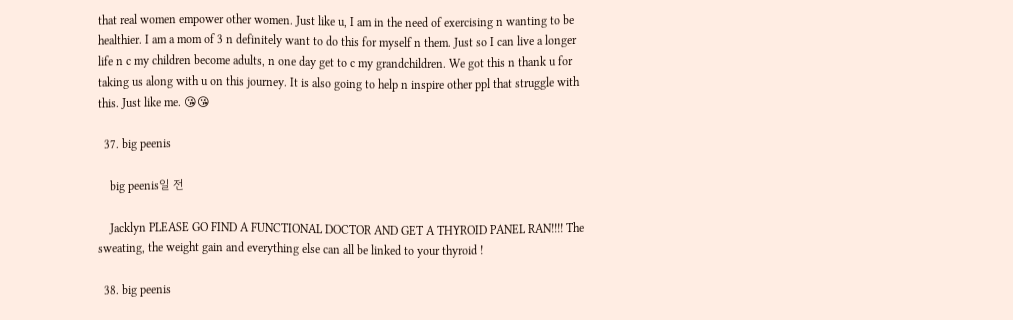that real women empower other women. Just like u, I am in the need of exercising n wanting to be healthier. I am a mom of 3 n definitely want to do this for myself n them. Just so I can live a longer life n c my children become adults, n one day get to c my grandchildren. We got this n thank u for taking us along with u on this journey. It is also going to help n inspire other ppl that struggle with this. Just like me. 😘😘

  37. big peenis

    big peenis일 전

    Jacklyn PLEASE GO FIND A FUNCTIONAL DOCTOR AND GET A THYROID PANEL RAN!!!! The sweating, the weight gain and everything else can all be linked to your thyroid !

  38. big peenis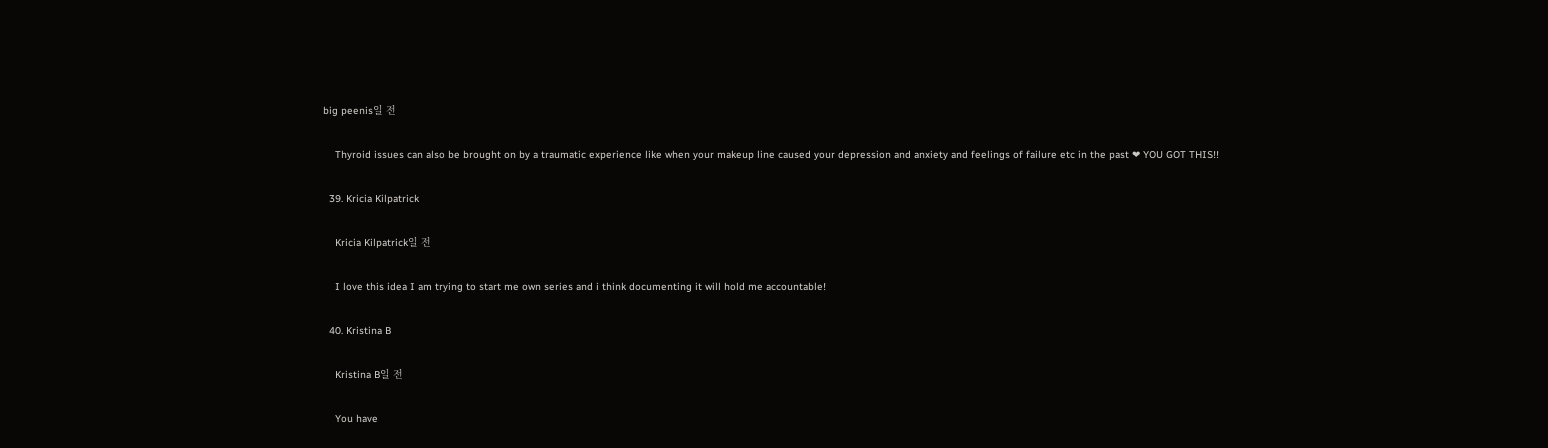big peenis일 전

    Thyroid issues can also be brought on by a traumatic experience like when your makeup line caused your depression and anxiety and feelings of failure etc in the past ❤ YOU GOT THIS!!

  39. Kricia Kilpatrick

    Kricia Kilpatrick일 전

    I love this idea I am trying to start me own series and i think documenting it will hold me accountable!

  40. Kristina B

    Kristina B일 전

    You have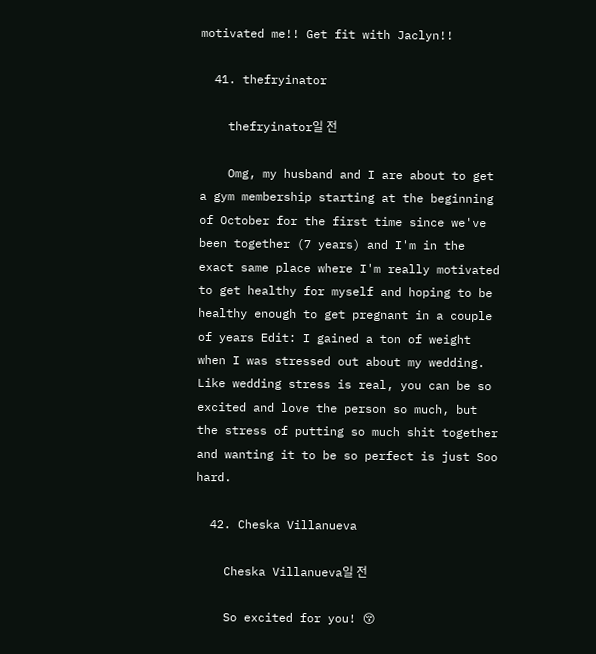motivated me!! Get fit with Jaclyn!!

  41. thefryinator

    thefryinator일 전

    Omg, my husband and I are about to get a gym membership starting at the beginning of October for the first time since we've been together (7 years) and I'm in the exact same place where I'm really motivated to get healthy for myself and hoping to be healthy enough to get pregnant in a couple of years Edit: I gained a ton of weight when I was stressed out about my wedding. Like wedding stress is real, you can be so excited and love the person so much, but the stress of putting so much shit together and wanting it to be so perfect is just Soo hard.

  42. Cheska Villanueva

    Cheska Villanueva일 전

    So excited for you! 😚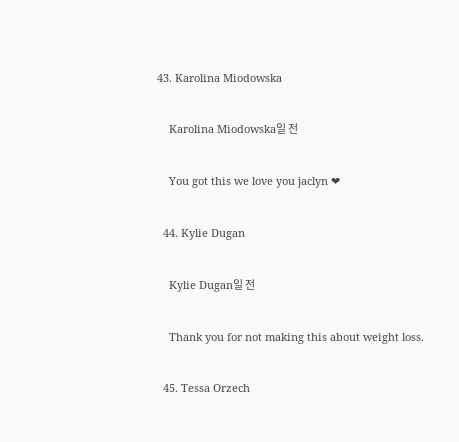43. Karolina Miodowska

    Karolina Miodowska일 전

    You got this we love you jaclyn ❤

  44. Kylie Dugan

    Kylie Dugan일 전

    Thank you for not making this about weight loss.

  45. Tessa Orzech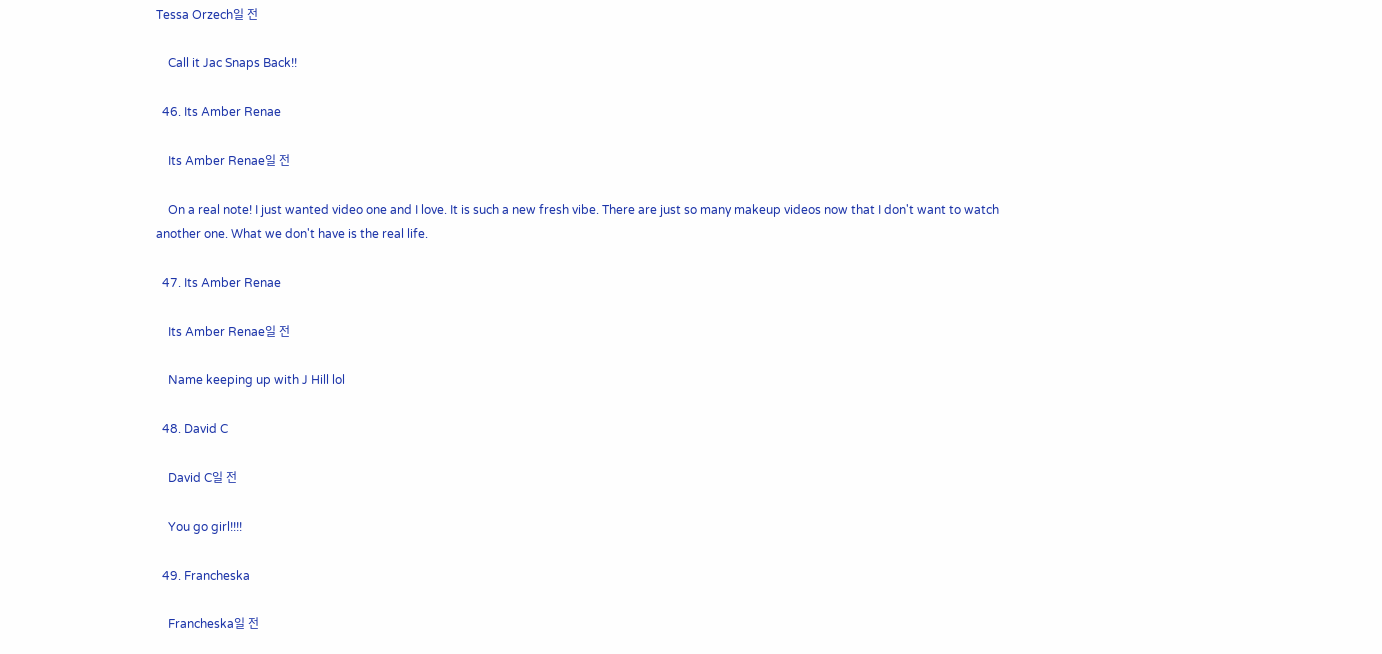Tessa Orzech일 전

    Call it Jac Snaps Back!!

  46. Its Amber Renae

    Its Amber Renae일 전

    On a real note! I just wanted video one and I love. It is such a new fresh vibe. There are just so many makeup videos now that I don't want to watch another one. What we don't have is the real life.

  47. Its Amber Renae

    Its Amber Renae일 전

    Name keeping up with J Hill lol

  48. David C

    David C일 전

    You go girl!!!!

  49. Francheska

    Francheska일 전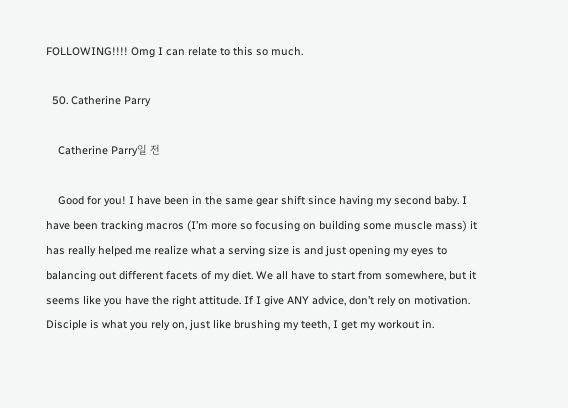FOLLOWING!!!! Omg I can relate to this so much.

  50. Catherine Parry

    Catherine Parry일 전

    Good for you! I have been in the same gear shift since having my second baby. I have been tracking macros (I’m more so focusing on building some muscle mass) it has really helped me realize what a serving size is and just opening my eyes to balancing out different facets of my diet. We all have to start from somewhere, but it seems like you have the right attitude. If I give ANY advice, don’t rely on motivation. Disciple is what you rely on, just like brushing my teeth, I get my workout in.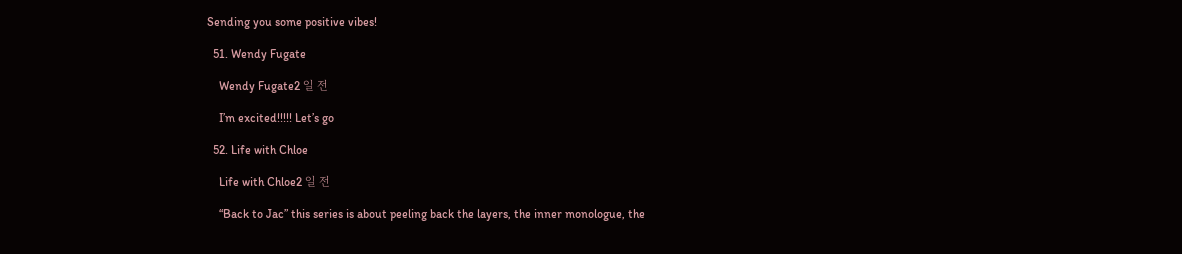Sending you some positive vibes!

  51. Wendy Fugate

    Wendy Fugate2 일 전

    I’m excited!!!!! Let’s go

  52. Life with Chloe

    Life with Chloe2 일 전

    “Back to Jac” this series is about peeling back the layers, the inner monologue, the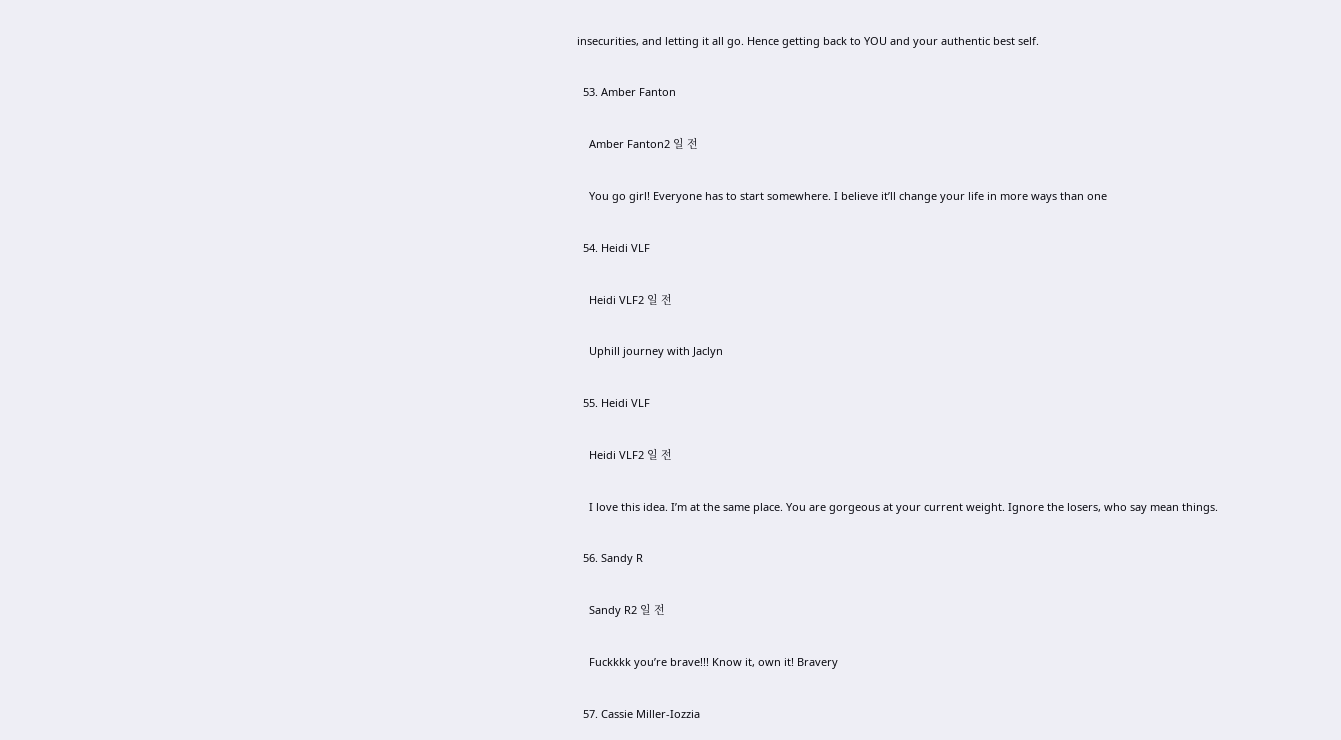insecurities, and letting it all go. Hence getting back to YOU and your authentic best self.

  53. Amber Fanton

    Amber Fanton2 일 전

    You go girl! Everyone has to start somewhere. I believe it’ll change your life in more ways than one

  54. Heidi VLF

    Heidi VLF2 일 전

    Uphill journey with Jaclyn

  55. Heidi VLF

    Heidi VLF2 일 전

    I love this idea. I’m at the same place. You are gorgeous at your current weight. Ignore the losers, who say mean things.

  56. Sandy R

    Sandy R2 일 전

    Fuckkkk you’re brave!!! Know it, own it! Bravery

  57. Cassie Miller-Iozzia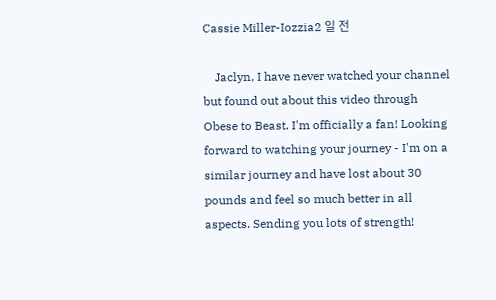Cassie Miller-Iozzia2 일 전

    Jaclyn, I have never watched your channel but found out about this video through Obese to Beast. I'm officially a fan! Looking forward to watching your journey - I'm on a similar journey and have lost about 30 pounds and feel so much better in all aspects. Sending you lots of strength!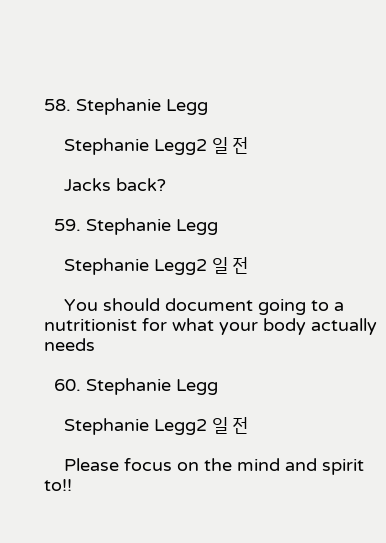58. Stephanie Legg

    Stephanie Legg2 일 전

    Jacks back?

  59. Stephanie Legg

    Stephanie Legg2 일 전

    You should document going to a nutritionist for what your body actually needs

  60. Stephanie Legg

    Stephanie Legg2 일 전

    Please focus on the mind and spirit to!!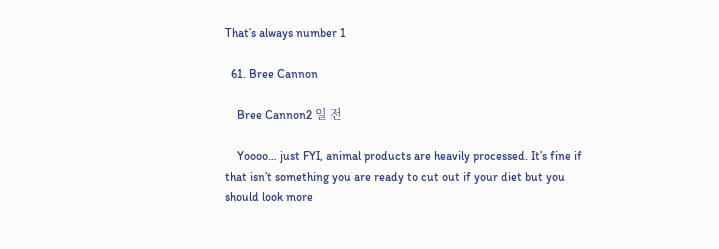That’s always number 1

  61. Bree Cannon

    Bree Cannon2 일 전

    Yoooo… just FYI, animal products are heavily processed. It’s fine if that isn’t something you are ready to cut out if your diet but you should look more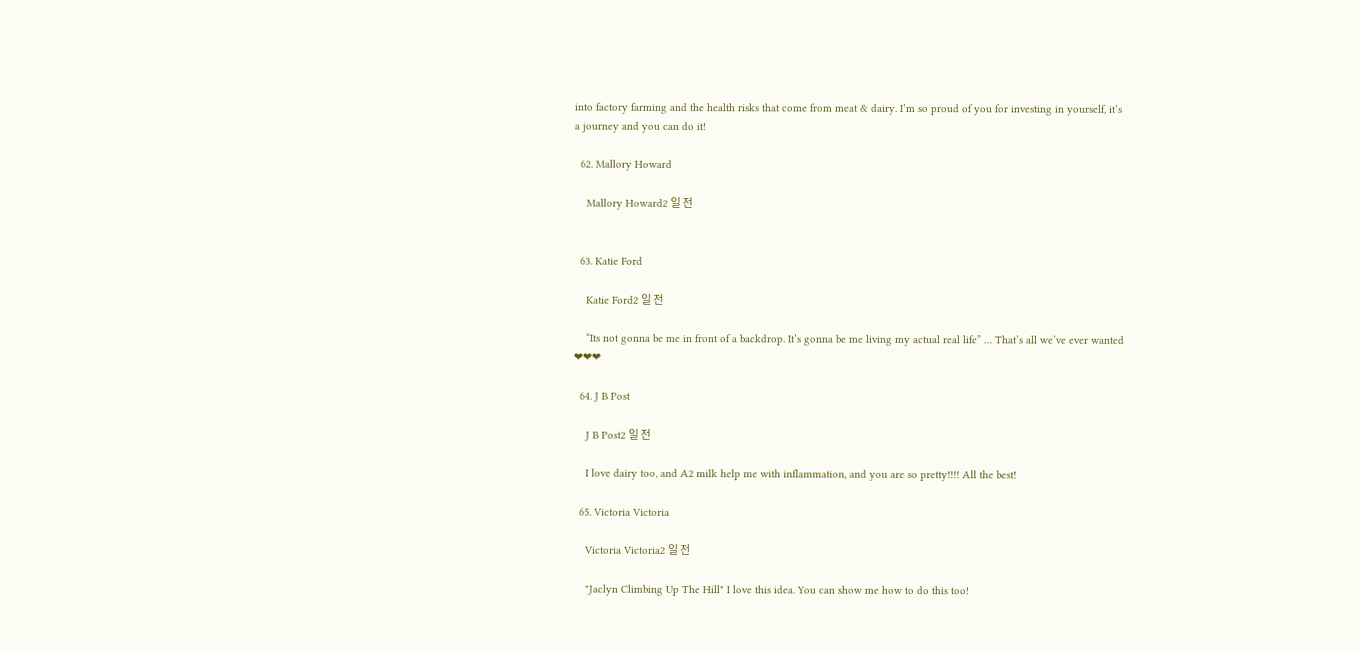into factory farming and the health risks that come from meat & dairy. I’m so proud of you for investing in yourself, it’s a journey and you can do it!

  62. Mallory Howard

    Mallory Howard2 일 전


  63. Katie Ford

    Katie Ford2 일 전

    “Its not gonna be me in front of a backdrop. It’s gonna be me living my actual real life” … That’s all we’ve ever wanted ❤❤❤

  64. J B Post

    J B Post2 일 전

    I love dairy too, and A2 milk help me with inflammation, and you are so pretty!!!! All the best!

  65. Victoria Victoria

    Victoria Victoria2 일 전

    "Jaclyn Climbing Up The Hill" I love this idea. You can show me how to do this too!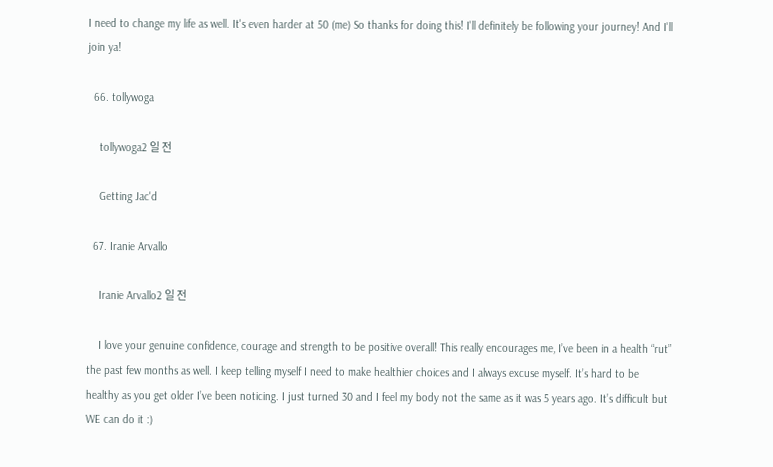I need to change my life as well. It's even harder at 50 (me) So thanks for doing this! I'll definitely be following your journey! And I'll join ya!

  66. tollywoga

    tollywoga2 일 전

    Getting Jac'd

  67. Iranie Arvallo

    Iranie Arvallo2 일 전

    I love your genuine confidence, courage and strength to be positive overall! This really encourages me, I’ve been in a health “rut” the past few months as well. I keep telling myself I need to make healthier choices and I always excuse myself. It’s hard to be healthy as you get older I’ve been noticing. I just turned 30 and I feel my body not the same as it was 5 years ago. It’s difficult but WE can do it :)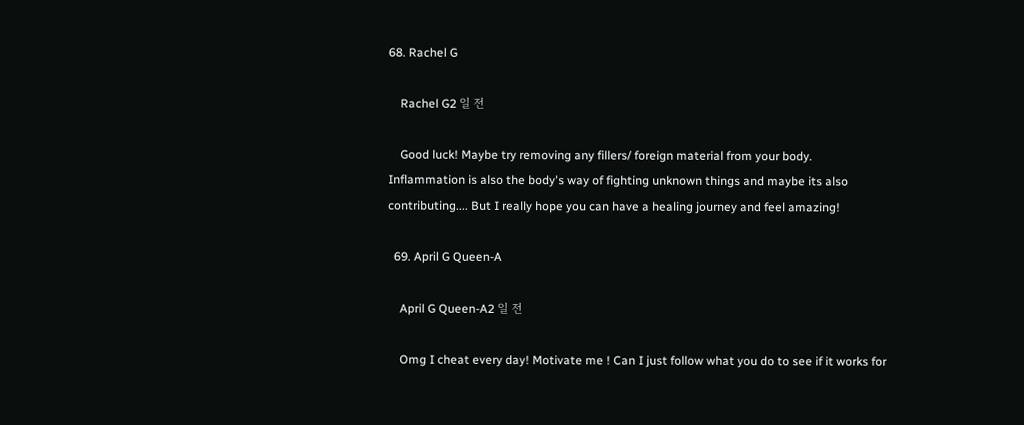68. Rachel G

    Rachel G2 일 전

    Good luck! Maybe try removing any fillers/ foreign material from your body. Inflammation is also the body's way of fighting unknown things and maybe its also contributing.... But I really hope you can have a healing journey and feel amazing!

  69. April G Queen-A

    April G Queen-A2 일 전

    Omg I cheat every day! Motivate me ! Can I just follow what you do to see if it works for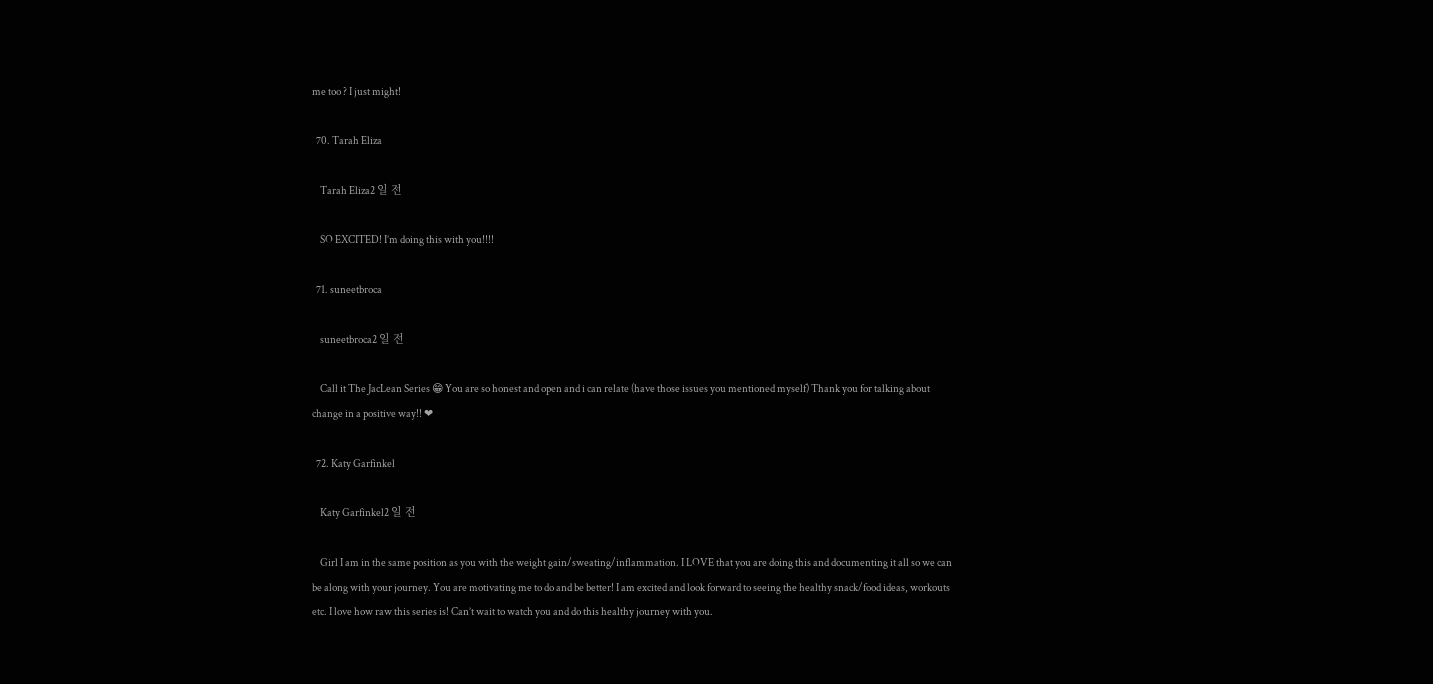me too ? I just might!

  70. Tarah Eliza

    Tarah Eliza2 일 전

    SO EXCITED! I’m doing this with you!!!!

  71. suneetbroca

    suneetbroca2 일 전

    Call it The JacLean Series 😁 You are so honest and open and i can relate (have those issues you mentioned myself) Thank you for talking about change in a positive way!! ❤

  72. Katy Garfinkel

    Katy Garfinkel2 일 전

    Girl I am in the same position as you with the weight gain/sweating/inflammation. I LOVE that you are doing this and documenting it all so we can be along with your journey. You are motivating me to do and be better! I am excited and look forward to seeing the healthy snack/food ideas, workouts etc. I love how raw this series is! Can’t wait to watch you and do this healthy journey with you.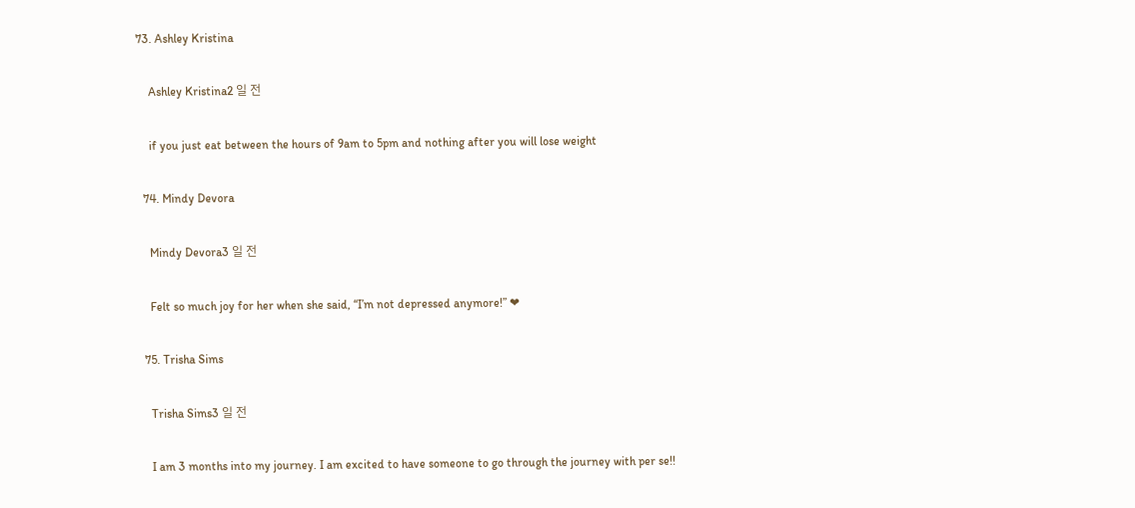73. Ashley Kristina

    Ashley Kristina2 일 전

    if you just eat between the hours of 9am to 5pm and nothing after you will lose weight

  74. Mindy Devora

    Mindy Devora3 일 전

    Felt so much joy for her when she said, “I’m not depressed anymore!” ❤

  75. Trisha Sims

    Trisha Sims3 일 전

    I am 3 months into my journey. I am excited to have someone to go through the journey with per se!!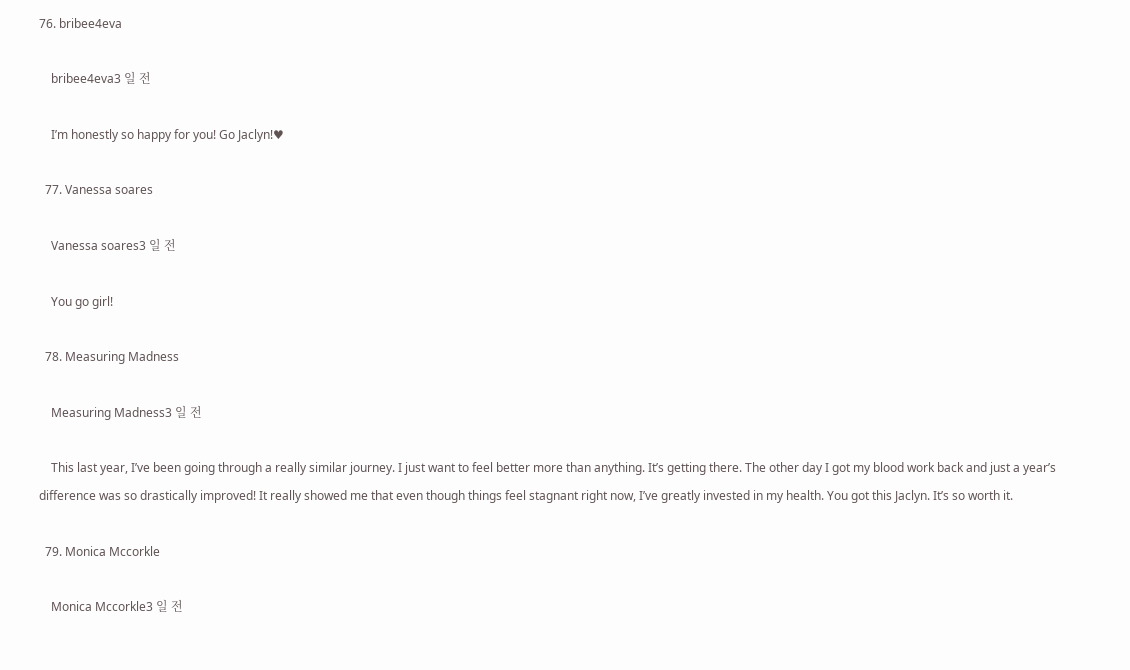76. bribee4eva

    bribee4eva3 일 전

    I’m honestly so happy for you! Go Jaclyn!♥

  77. Vanessa soares

    Vanessa soares3 일 전

    You go girl!

  78. Measuring Madness

    Measuring Madness3 일 전

    This last year, I’ve been going through a really similar journey. I just want to feel better more than anything. It’s getting there. The other day I got my blood work back and just a year’s difference was so drastically improved! It really showed me that even though things feel stagnant right now, I’ve greatly invested in my health. You got this Jaclyn. It’s so worth it.

  79. Monica Mccorkle

    Monica Mccorkle3 일 전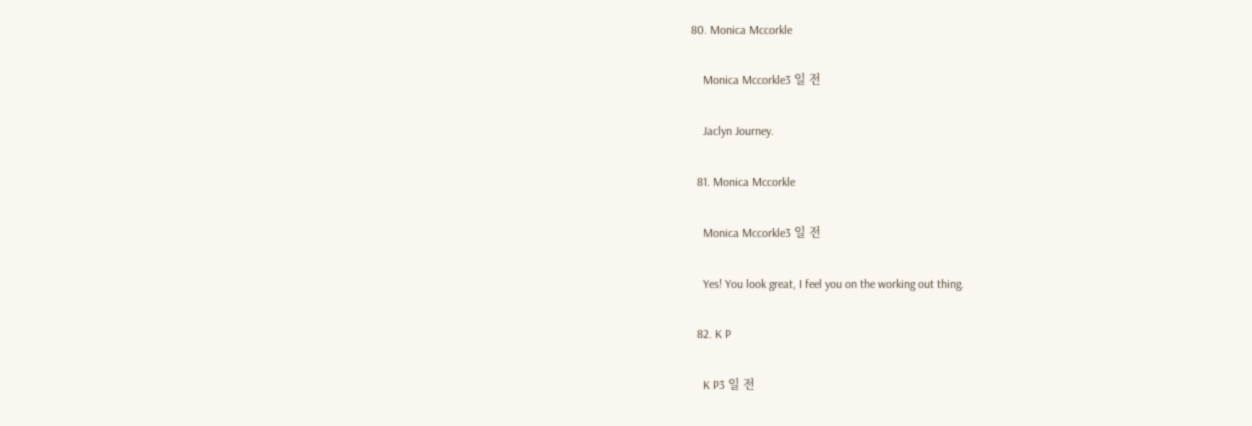80. Monica Mccorkle

    Monica Mccorkle3 일 전

    Jaclyn Journey.

  81. Monica Mccorkle

    Monica Mccorkle3 일 전

    Yes! You look great, I feel you on the working out thing.

  82. K P

    K P3 일 전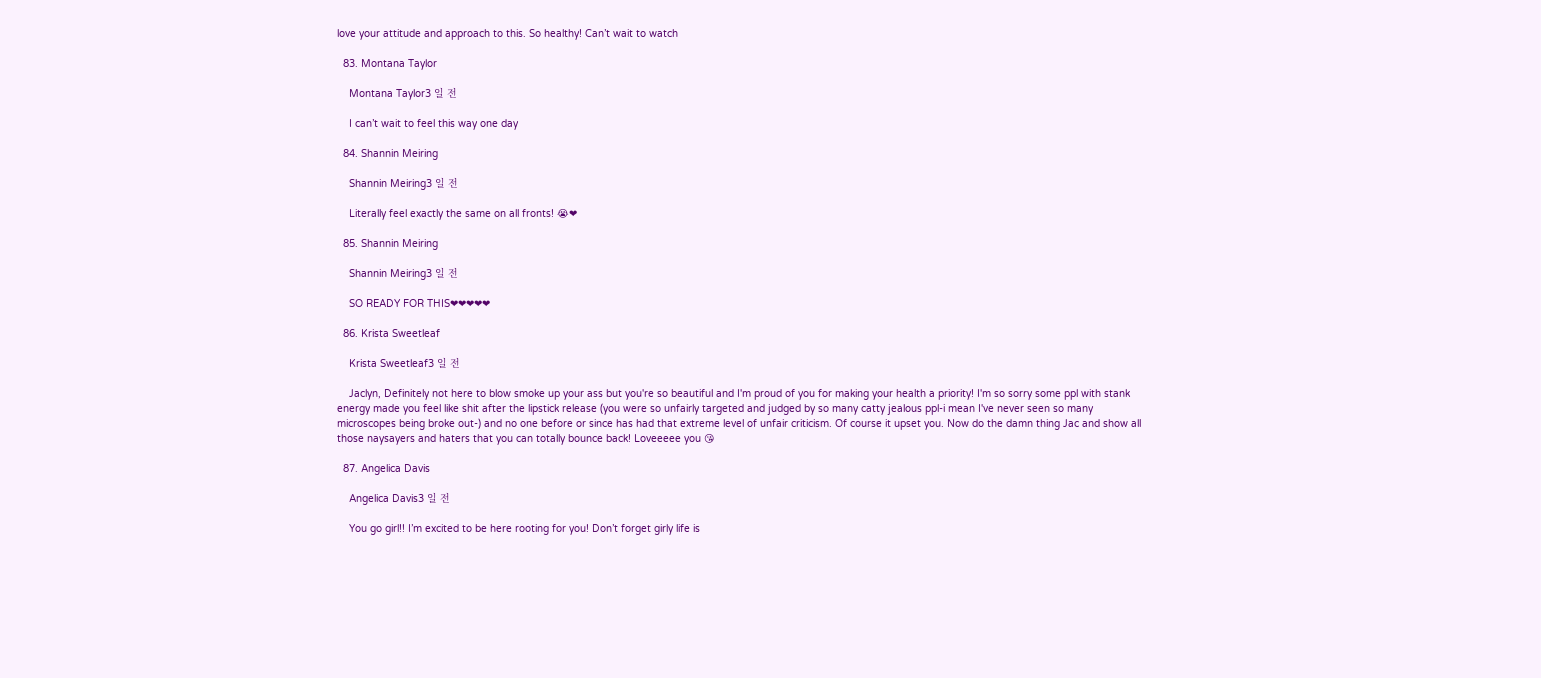love your attitude and approach to this. So healthy! Can’t wait to watch

  83. Montana Taylor

    Montana Taylor3 일 전

    I can’t wait to feel this way one day

  84. Shannin Meiring

    Shannin Meiring3 일 전

    Literally feel exactly the same on all fronts! 😭❤

  85. Shannin Meiring

    Shannin Meiring3 일 전

    SO READY FOR THIS❤❤❤❤❤

  86. Krista Sweetleaf

    Krista Sweetleaf3 일 전

    Jaclyn, Definitely not here to blow smoke up your ass but you're so beautiful and I'm proud of you for making your health a priority! I'm so sorry some ppl with stank energy made you feel like shit after the lipstick release (you were so unfairly targeted and judged by so many catty jealous ppl-i mean I've never seen so many microscopes being broke out-) and no one before or since has had that extreme level of unfair criticism. Of course it upset you. Now do the damn thing Jac and show all those naysayers and haters that you can totally bounce back! Loveeeee you 😘

  87. Angelica Davis

    Angelica Davis3 일 전

    You go girl!! I’m excited to be here rooting for you! Don’t forget girly life is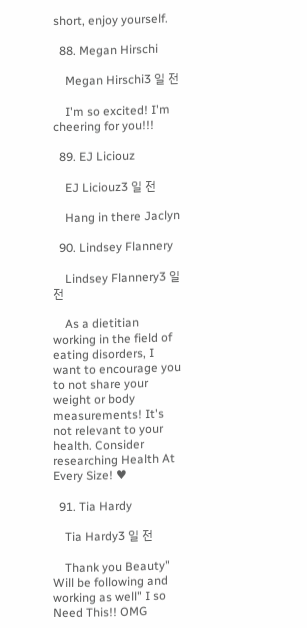short, enjoy yourself.

  88. Megan Hirschi

    Megan Hirschi3 일 전

    I'm so excited! I'm cheering for you!!!

  89. EJ Liciouz

    EJ Liciouz3 일 전

    Hang in there Jaclyn

  90. Lindsey Flannery

    Lindsey Flannery3 일 전

    As a dietitian working in the field of eating disorders, I want to encourage you to not share your weight or body measurements! It's not relevant to your health. Consider researching Health At Every Size! ♥

  91. Tia Hardy

    Tia Hardy3 일 전

    Thank you Beauty" Will be following and working as well" I so Need This!! OMG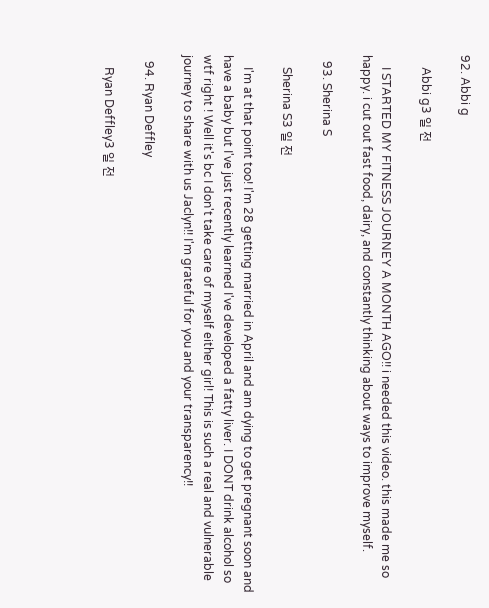92. Abbi g

    Abbi g3 일 전

    I STARTED MY FITNESS JOURNEY A MONTH AGO!! i needed this video. this made me so happy. i cut out fast food, dairy, and constantly thinking about ways to improve myself.

  93. Sherina S

    Sherina S3 일 전

    I'm at that point too! I'm 28 getting married in April and am dying to get pregnant soon and have a baby but I've just recently learned I've developed a fatty liver. I DONT drink alcohol so wtf right ! Well it's bc I don't take care of myself either girl! This is such a real and vulnerable journey to share with us Jaclyn!! I'm grateful for you and your transparency!!

  94. Ryan Deffley

    Ryan Deffley3 일 전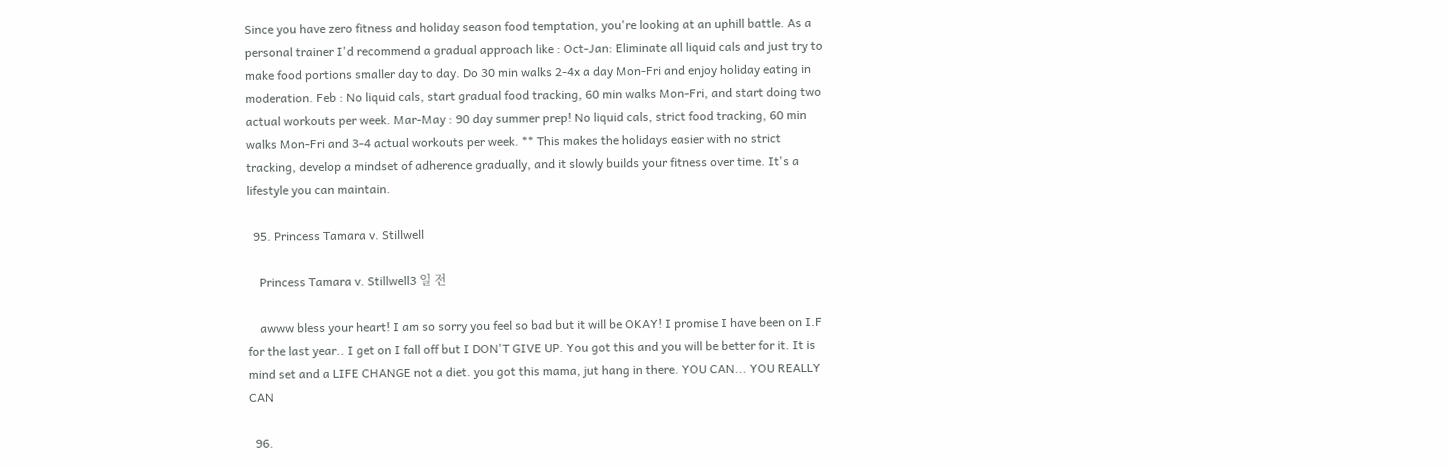Since you have zero fitness and holiday season food temptation, you're looking at an uphill battle. As a personal trainer I'd recommend a gradual approach like : Oct-Jan: Eliminate all liquid cals and just try to make food portions smaller day to day. Do 30 min walks 2-4x a day Mon-Fri and enjoy holiday eating in moderation. Feb : No liquid cals, start gradual food tracking, 60 min walks Mon-Fri, and start doing two actual workouts per week. Mar-May : 90 day summer prep! No liquid cals, strict food tracking, 60 min walks Mon-Fri and 3-4 actual workouts per week. ** This makes the holidays easier with no strict tracking, develop a mindset of adherence gradually, and it slowly builds your fitness over time. It's a lifestyle you can maintain.

  95. Princess Tamara v. Stillwell

    Princess Tamara v. Stillwell3 일 전

    awww bless your heart! I am so sorry you feel so bad but it will be OKAY! I promise I have been on I.F for the last year.. I get on I fall off but I DON'T GIVE UP. You got this and you will be better for it. It is mind set and a LIFE CHANGE not a diet. you got this mama, jut hang in there. YOU CAN... YOU REALLY CAN

  96.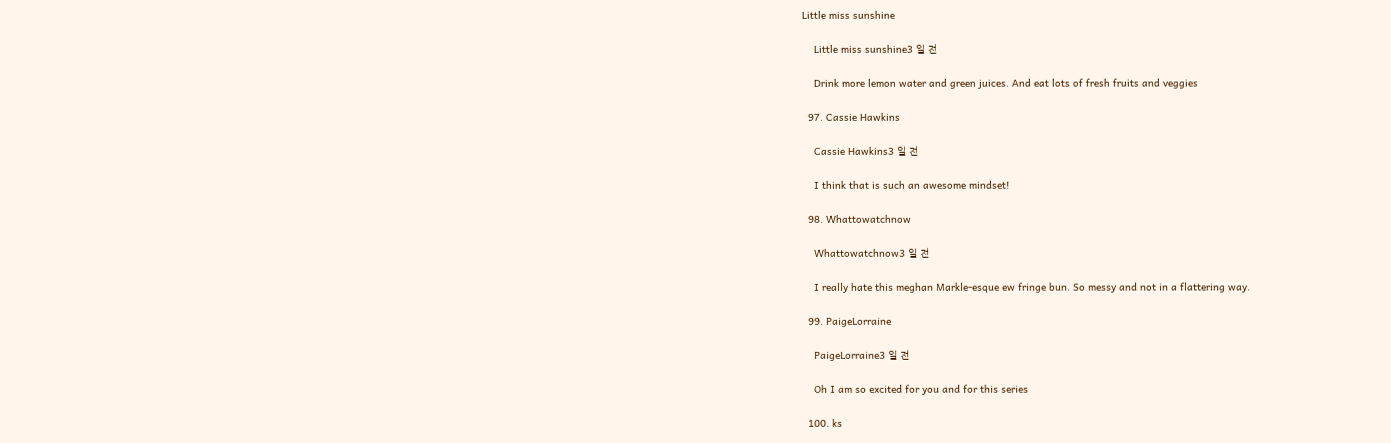Little miss sunshine

    Little miss sunshine3 일 전

    Drink more lemon water and green juices. And eat lots of fresh fruits and veggies

  97. Cassie Hawkins

    Cassie Hawkins3 일 전

    I think that is such an awesome mindset!

  98. Whattowatchnow

    Whattowatchnow3 일 전

    I really hate this meghan Markle-esque ew fringe bun. So messy and not in a flattering way.

  99. PaigeLorraine

    PaigeLorraine3 일 전

    Oh I am so excited for you and for this series

  100. ks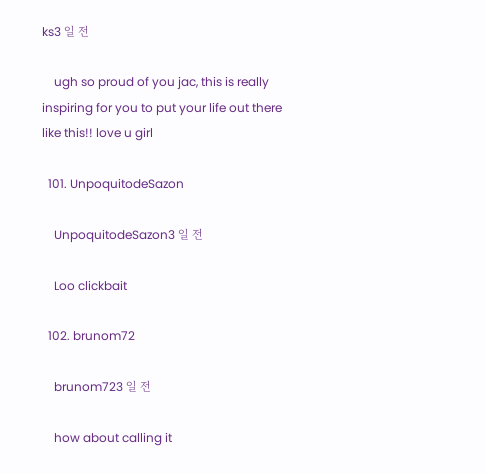ks3 일 전

    ugh so proud of you jac, this is really inspiring for you to put your life out there like this!! love u girl

  101. UnpoquitodeSazon

    UnpoquitodeSazon3 일 전

    Loo clickbait

  102. brunom72

    brunom723 일 전

    how about calling it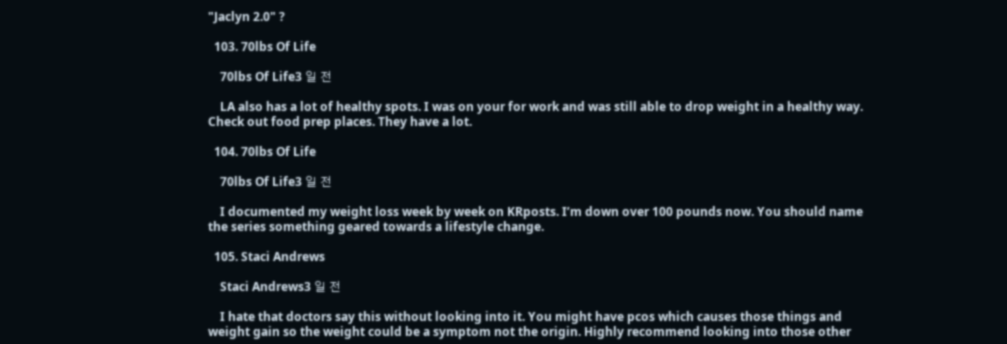"Jaclyn 2.0" ?

  103. 70lbs Of Life

    70lbs Of Life3 일 전

    LA also has a lot of healthy spots. I was on your for work and was still able to drop weight in a healthy way. Check out food prep places. They have a lot.

  104. 70lbs Of Life

    70lbs Of Life3 일 전

    I documented my weight loss week by week on KRposts. I’m down over 100 pounds now. You should name the series something geared towards a lifestyle change.

  105. Staci Andrews

    Staci Andrews3 일 전

    I hate that doctors say this without looking into it. You might have pcos which causes those things and weight gain so the weight could be a symptom not the origin. Highly recommend looking into those other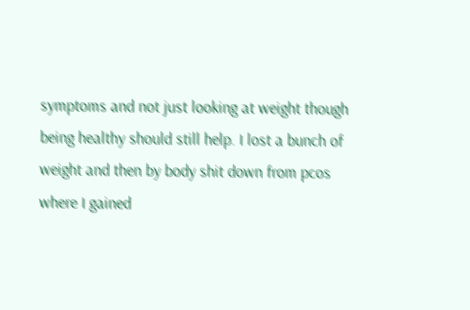symptoms and not just looking at weight though being healthy should still help. I lost a bunch of weight and then by body shit down from pcos where I gained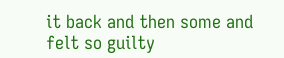it back and then some and felt so guilty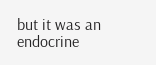but it was an endocrine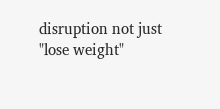disruption not just "lose weight"